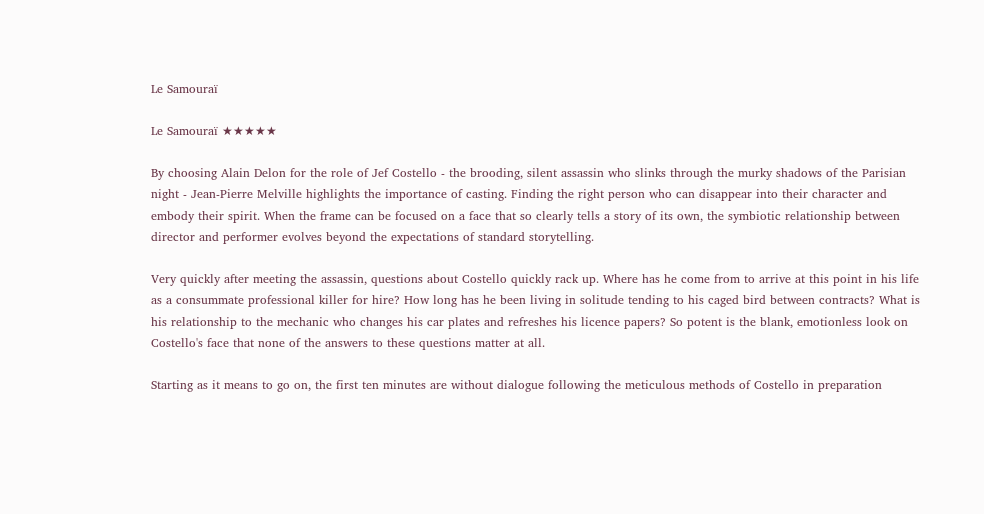Le Samouraï

Le Samouraï ★★★★★

By choosing Alain Delon for the role of Jef Costello - the brooding, silent assassin who slinks through the murky shadows of the Parisian night - Jean-Pierre Melville highlights the importance of casting. Finding the right person who can disappear into their character and embody their spirit. When the frame can be focused on a face that so clearly tells a story of its own, the symbiotic relationship between director and performer evolves beyond the expectations of standard storytelling.

Very quickly after meeting the assassin, questions about Costello quickly rack up. Where has he come from to arrive at this point in his life as a consummate professional killer for hire? How long has he been living in solitude tending to his caged bird between contracts? What is his relationship to the mechanic who changes his car plates and refreshes his licence papers? So potent is the blank, emotionless look on Costello's face that none of the answers to these questions matter at all.

Starting as it means to go on, the first ten minutes are without dialogue following the meticulous methods of Costello in preparation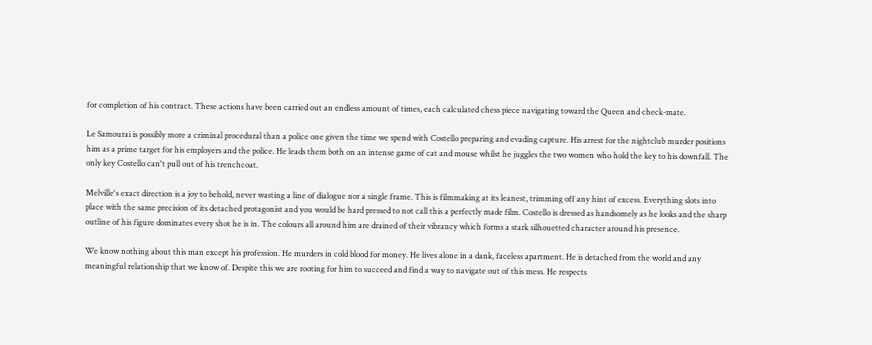for completion of his contract. These actions have been carried out an endless amount of times, each calculated chess piece navigating toward the Queen and check-mate.

Le Samourai is possibly more a criminal procedural than a police one given the time we spend with Costello preparing and evading capture. His arrest for the nightclub murder positions him as a prime target for his employers and the police. He leads them both on an intense game of cat and mouse whilst he juggles the two women who hold the key to his downfall. The only key Costello can't pull out of his trenchcoat.

Melville's exact direction is a joy to behold, never wasting a line of dialogue nor a single frame. This is filmmaking at its leanest, trimming off any hint of excess. Everything slots into place with the same precision of its detached protagonist and you would be hard pressed to not call this a perfectly made film. Costello is dressed as handsomely as he looks and the sharp outline of his figure dominates every shot he is in. The colours all around him are drained of their vibrancy which forms a stark silhouetted character around his presence.

We know nothing about this man except his profession. He murders in cold blood for money. He lives alone in a dank, faceless apartment. He is detached from the world and any meaningful relationship that we know of. Despite this we are rooting for him to succeed and find a way to navigate out of this mess. He respects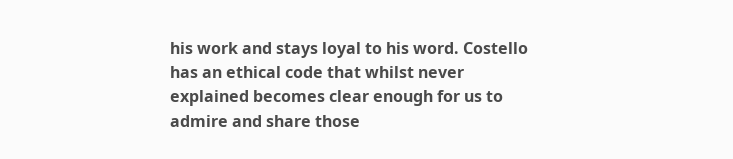his work and stays loyal to his word. Costello has an ethical code that whilst never explained becomes clear enough for us to admire and share those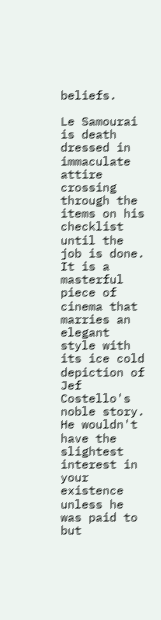beliefs.

Le Samourai is death dressed in immaculate attire crossing through the items on his checklist until the job is done. It is a masterful piece of cinema that marries an elegant style with its ice cold depiction of Jef Costello's noble story. He wouldn't have the slightest interest in your existence unless he was paid to but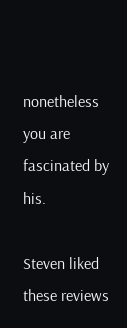nonetheless you are fascinated by his.

Steven liked these reviews